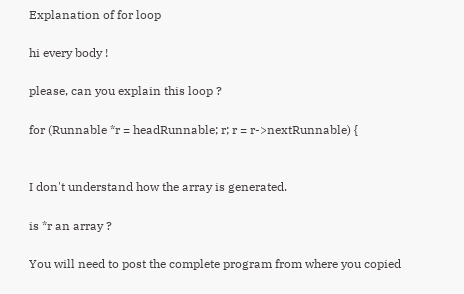Explanation of for loop

hi every body !

please, can you explain this loop ?

for (Runnable *r = headRunnable; r; r = r->nextRunnable) {


I don't understand how the array is generated.

is *r an array ?

You will need to post the complete program from where you copied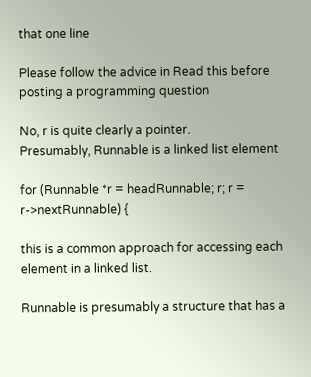that one line

Please follow the advice in Read this before posting a programming question

No, r is quite clearly a pointer.
Presumably, Runnable is a linked list element

for (Runnable *r = headRunnable; r; r = r->nextRunnable) {

this is a common approach for accessing each element in a linked list.

Runnable is presumably a structure that has a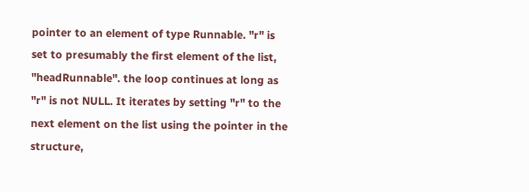pointer to an element of type Runnable. "r" is set to presumably the first element of the list, "headRunnable". the loop continues at long as "r" is not NULL. It iterates by setting "r" to the next element on the list using the pointer in the structure,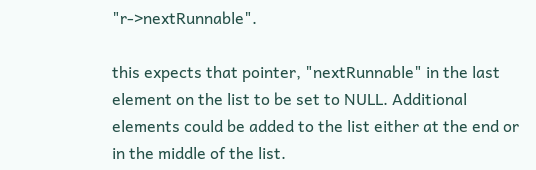"r->nextRunnable".

this expects that pointer, "nextRunnable" in the last element on the list to be set to NULL. Additional elements could be added to the list either at the end or in the middle of the list.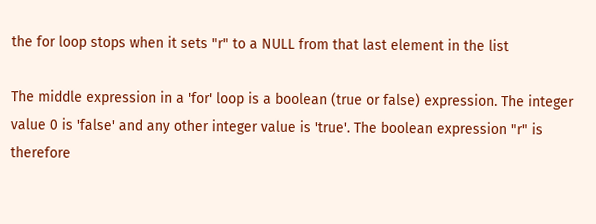the for loop stops when it sets "r" to a NULL from that last element in the list

The middle expression in a 'for' loop is a boolean (true or false) expression. The integer value 0 is 'false' and any other integer value is 'true'. The boolean expression "r" is therefore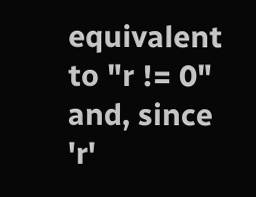equivalent to "r != 0" and, since 'r'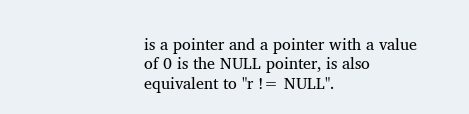is a pointer and a pointer with a value of 0 is the NULL pointer, is also equivalent to "r != NULL".